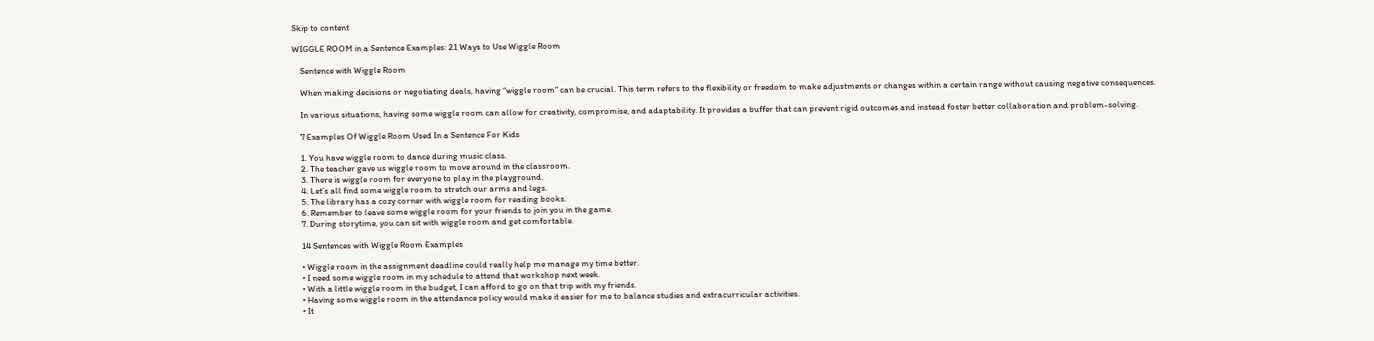Skip to content

WIGGLE ROOM in a Sentence Examples: 21 Ways to Use Wiggle Room

    Sentence with Wiggle Room

    When making decisions or negotiating deals, having “wiggle room” can be crucial. This term refers to the flexibility or freedom to make adjustments or changes within a certain range without causing negative consequences.

    In various situations, having some wiggle room can allow for creativity, compromise, and adaptability. It provides a buffer that can prevent rigid outcomes and instead foster better collaboration and problem-solving.

    7 Examples Of Wiggle Room Used In a Sentence For Kids

    1. You have wiggle room to dance during music class.
    2. The teacher gave us wiggle room to move around in the classroom.
    3. There is wiggle room for everyone to play in the playground.
    4. Let’s all find some wiggle room to stretch our arms and legs.
    5. The library has a cozy corner with wiggle room for reading books.
    6. Remember to leave some wiggle room for your friends to join you in the game.
    7. During storytime, you can sit with wiggle room and get comfortable.

    14 Sentences with Wiggle Room Examples

    • Wiggle room in the assignment deadline could really help me manage my time better.
    • I need some wiggle room in my schedule to attend that workshop next week.
    • With a little wiggle room in the budget, I can afford to go on that trip with my friends.
    • Having some wiggle room in the attendance policy would make it easier for me to balance studies and extracurricular activities.
    • It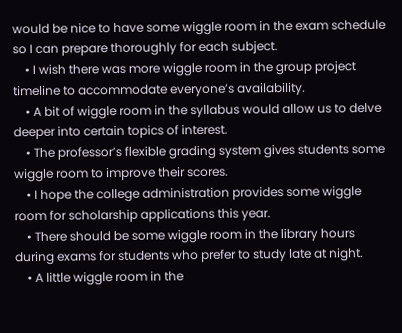would be nice to have some wiggle room in the exam schedule so I can prepare thoroughly for each subject.
    • I wish there was more wiggle room in the group project timeline to accommodate everyone’s availability.
    • A bit of wiggle room in the syllabus would allow us to delve deeper into certain topics of interest.
    • The professor’s flexible grading system gives students some wiggle room to improve their scores.
    • I hope the college administration provides some wiggle room for scholarship applications this year.
    • There should be some wiggle room in the library hours during exams for students who prefer to study late at night.
    • A little wiggle room in the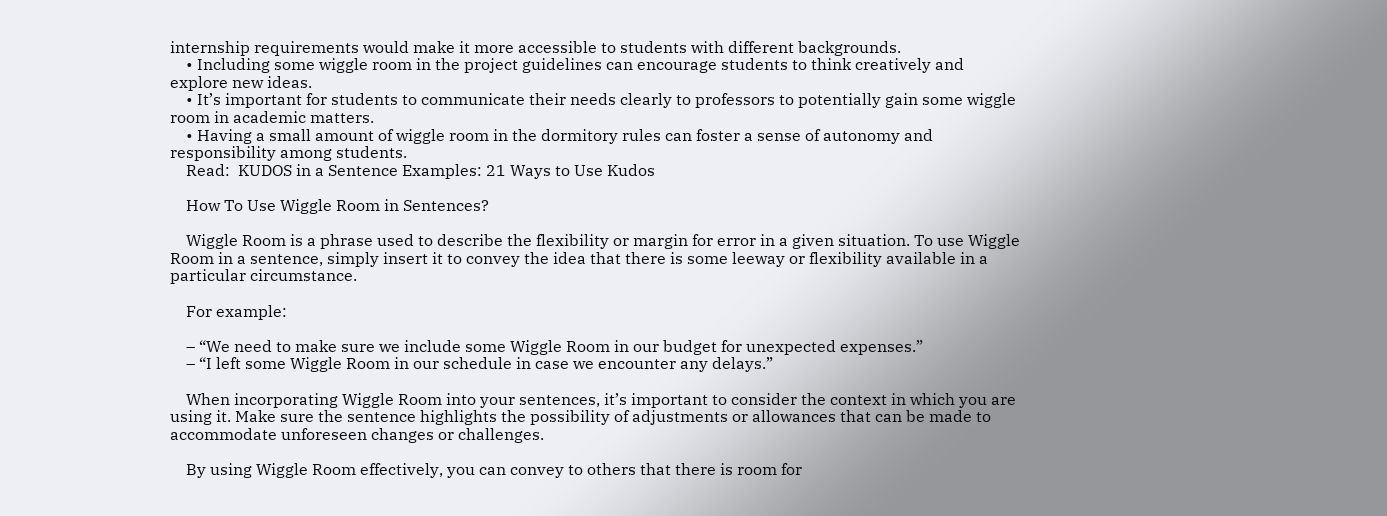internship requirements would make it more accessible to students with different backgrounds.
    • Including some wiggle room in the project guidelines can encourage students to think creatively and explore new ideas.
    • It’s important for students to communicate their needs clearly to professors to potentially gain some wiggle room in academic matters.
    • Having a small amount of wiggle room in the dormitory rules can foster a sense of autonomy and responsibility among students.
    Read:  KUDOS in a Sentence Examples: 21 Ways to Use Kudos

    How To Use Wiggle Room in Sentences?

    Wiggle Room is a phrase used to describe the flexibility or margin for error in a given situation. To use Wiggle Room in a sentence, simply insert it to convey the idea that there is some leeway or flexibility available in a particular circumstance.

    For example:

    – “We need to make sure we include some Wiggle Room in our budget for unexpected expenses.”
    – “I left some Wiggle Room in our schedule in case we encounter any delays.”

    When incorporating Wiggle Room into your sentences, it’s important to consider the context in which you are using it. Make sure the sentence highlights the possibility of adjustments or allowances that can be made to accommodate unforeseen changes or challenges.

    By using Wiggle Room effectively, you can convey to others that there is room for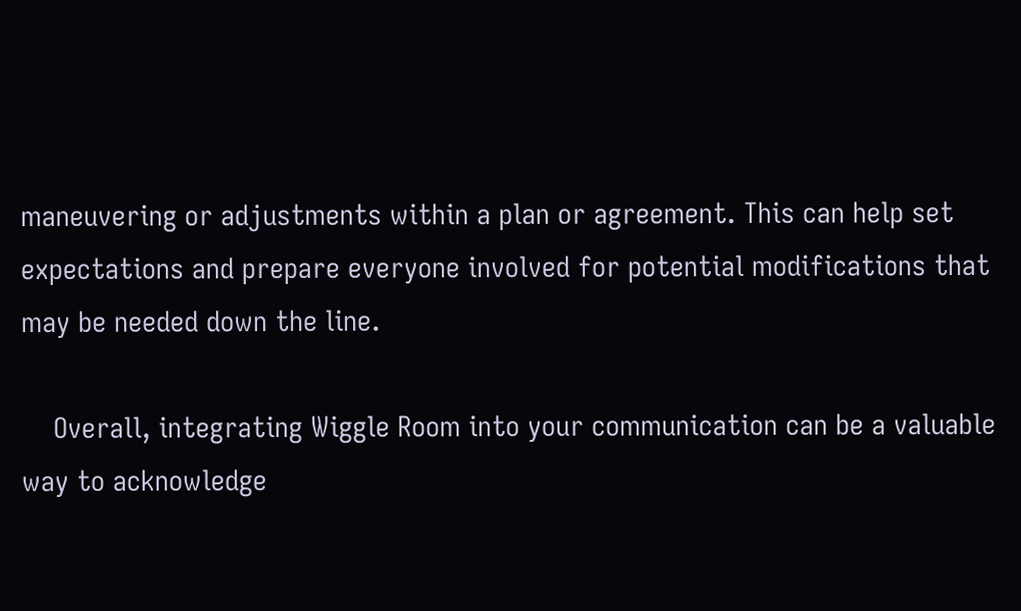maneuvering or adjustments within a plan or agreement. This can help set expectations and prepare everyone involved for potential modifications that may be needed down the line.

    Overall, integrating Wiggle Room into your communication can be a valuable way to acknowledge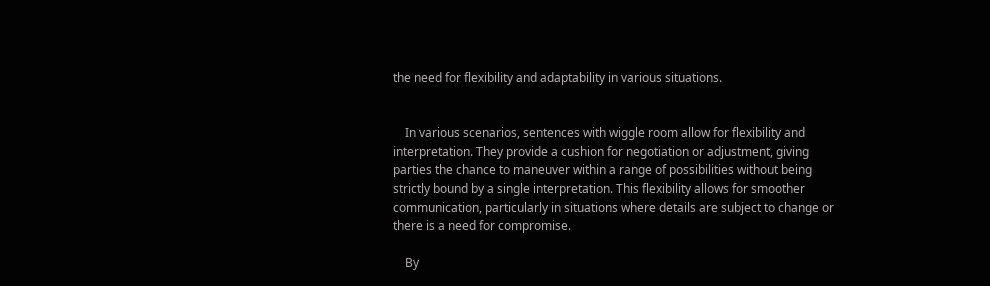the need for flexibility and adaptability in various situations.


    In various scenarios, sentences with wiggle room allow for flexibility and interpretation. They provide a cushion for negotiation or adjustment, giving parties the chance to maneuver within a range of possibilities without being strictly bound by a single interpretation. This flexibility allows for smoother communication, particularly in situations where details are subject to change or there is a need for compromise.

    By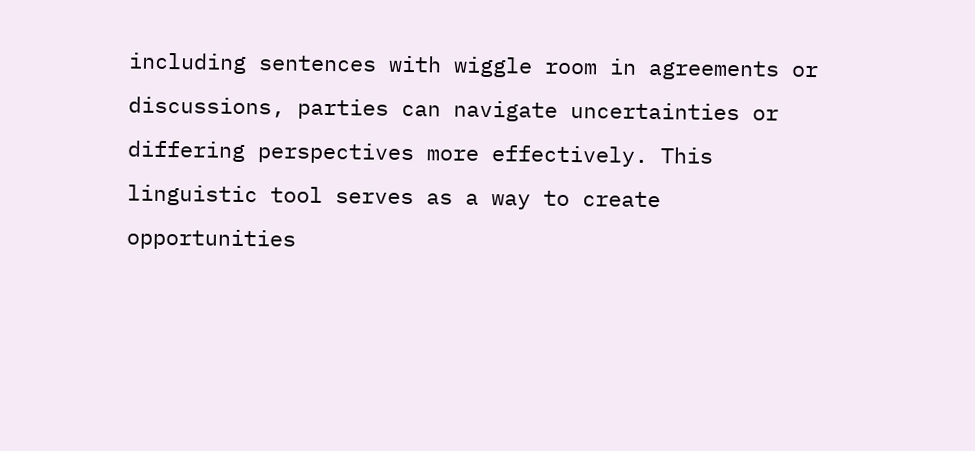including sentences with wiggle room in agreements or discussions, parties can navigate uncertainties or differing perspectives more effectively. This linguistic tool serves as a way to create opportunities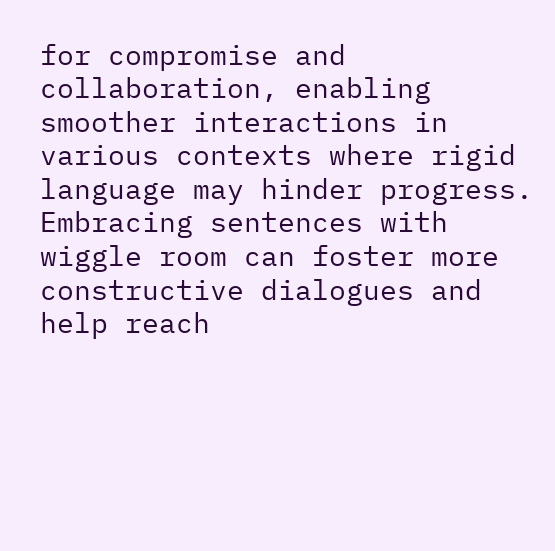for compromise and collaboration, enabling smoother interactions in various contexts where rigid language may hinder progress. Embracing sentences with wiggle room can foster more constructive dialogues and help reach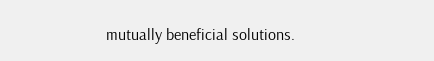mutually beneficial solutions.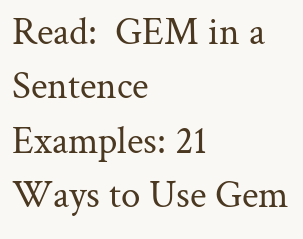Read:  GEM in a Sentence Examples: 21 Ways to Use Gem